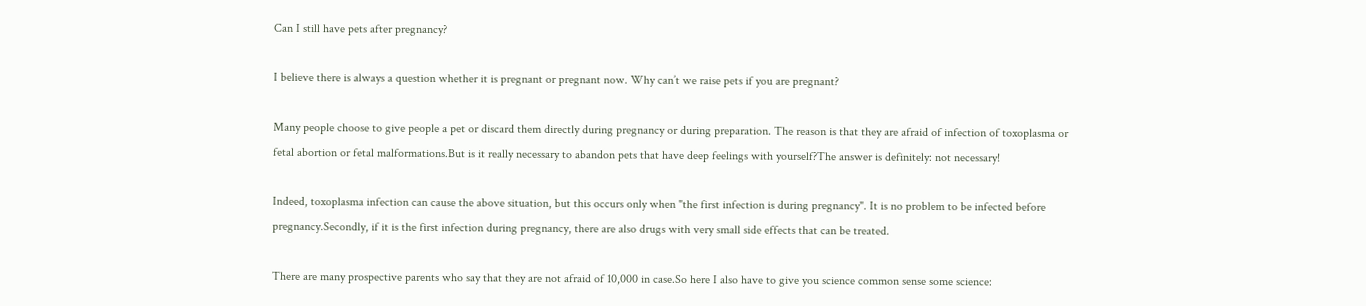Can I still have pets after pregnancy?

I believe there is always a question whether it is pregnant or pregnant now. Why can’t we raise pets if you are pregnant?

Many people choose to give people a pet or discard them directly during pregnancy or during preparation. The reason is that they are afraid of infection of toxoplasma or fetal abortion or fetal malformations.But is it really necessary to abandon pets that have deep feelings with yourself?The answer is definitely: not necessary!

Indeed, toxoplasma infection can cause the above situation, but this occurs only when "the first infection is during pregnancy". It is no problem to be infected before pregnancy.Secondly, if it is the first infection during pregnancy, there are also drugs with very small side effects that can be treated.

There are many prospective parents who say that they are not afraid of 10,000 in case.So here I also have to give you science common sense some science: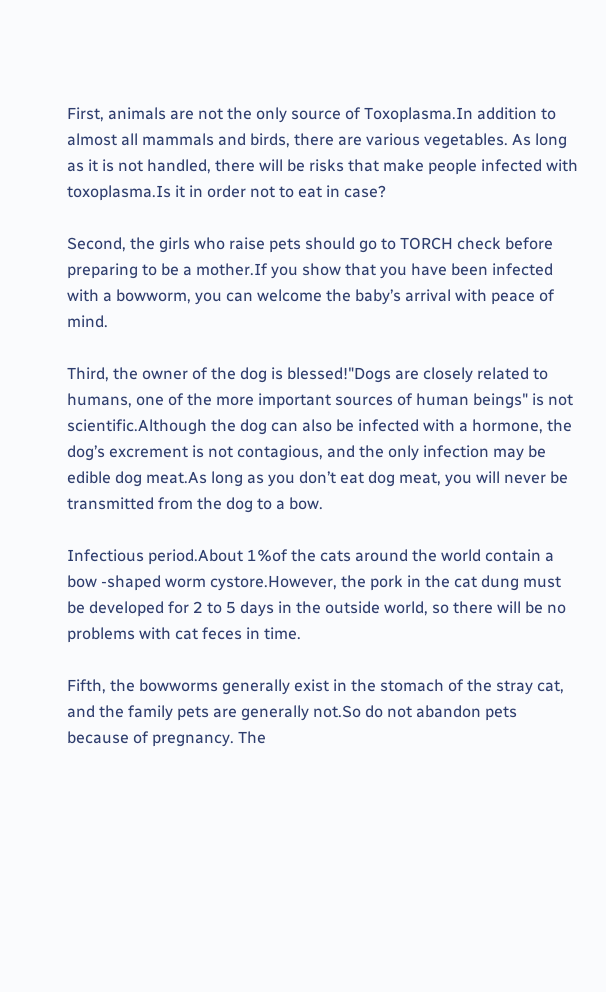First, animals are not the only source of Toxoplasma.In addition to almost all mammals and birds, there are various vegetables. As long as it is not handled, there will be risks that make people infected with toxoplasma.Is it in order not to eat in case?

Second, the girls who raise pets should go to TORCH check before preparing to be a mother.If you show that you have been infected with a bowworm, you can welcome the baby’s arrival with peace of mind.

Third, the owner of the dog is blessed!"Dogs are closely related to humans, one of the more important sources of human beings" is not scientific.Although the dog can also be infected with a hormone, the dog’s excrement is not contagious, and the only infection may be edible dog meat.As long as you don’t eat dog meat, you will never be transmitted from the dog to a bow.

Infectious period.About 1%of the cats around the world contain a bow -shaped worm cystore.However, the pork in the cat dung must be developed for 2 to 5 days in the outside world, so there will be no problems with cat feces in time.

Fifth, the bowworms generally exist in the stomach of the stray cat, and the family pets are generally not.So do not abandon pets because of pregnancy. The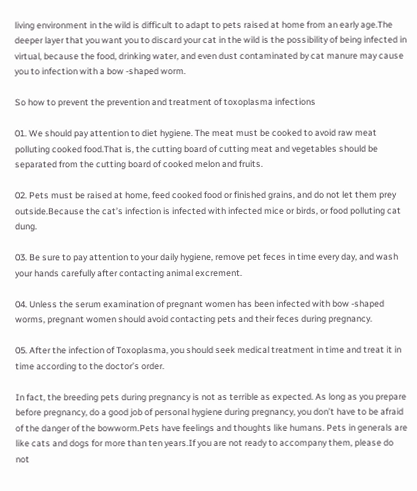living environment in the wild is difficult to adapt to pets raised at home from an early age.The deeper layer that you want you to discard your cat in the wild is the possibility of being infected in virtual, because the food, drinking water, and even dust contaminated by cat manure may cause you to infection with a bow -shaped worm.

So how to prevent the prevention and treatment of toxoplasma infections

01. We should pay attention to diet hygiene. The meat must be cooked to avoid raw meat polluting cooked food.That is, the cutting board of cutting meat and vegetables should be separated from the cutting board of cooked melon and fruits.

02. Pets must be raised at home, feed cooked food or finished grains, and do not let them prey outside.Because the cat’s infection is infected with infected mice or birds, or food polluting cat dung.

03. Be sure to pay attention to your daily hygiene, remove pet feces in time every day, and wash your hands carefully after contacting animal excrement.

04. Unless the serum examination of pregnant women has been infected with bow -shaped worms, pregnant women should avoid contacting pets and their feces during pregnancy.

05. After the infection of Toxoplasma, you should seek medical treatment in time and treat it in time according to the doctor’s order.

In fact, the breeding pets during pregnancy is not as terrible as expected. As long as you prepare before pregnancy, do a good job of personal hygiene during pregnancy, you don’t have to be afraid of the danger of the bowworm.Pets have feelings and thoughts like humans. Pets in generals are like cats and dogs for more than ten years.If you are not ready to accompany them, please do not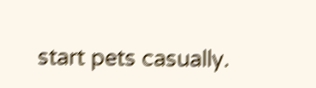start pets casually.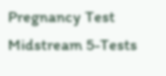Pregnancy Test Midstream 5-Tests